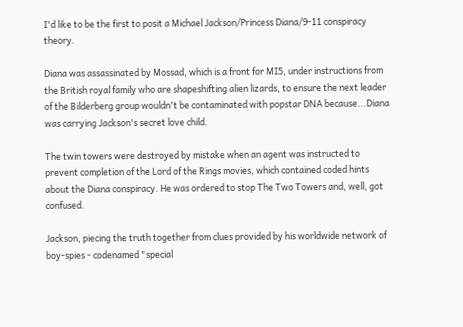I'd like to be the first to posit a Michael Jackson/Princess Diana/9-11 conspiracy theory.

Diana was assassinated by Mossad, which is a front for MI5, under instructions from the British royal family who are shapeshifting alien lizards, to ensure the next leader of the Bilderberg group wouldn't be contaminated with popstar DNA because...Diana was carrying Jackson's secret love child.

The twin towers were destroyed by mistake when an agent was instructed to prevent completion of the Lord of the Rings movies, which contained coded hints about the Diana conspiracy. He was ordered to stop The Two Towers and, well, got confused.

Jackson, piecing the truth together from clues provided by his worldwide network of boy-spies - codenamed "special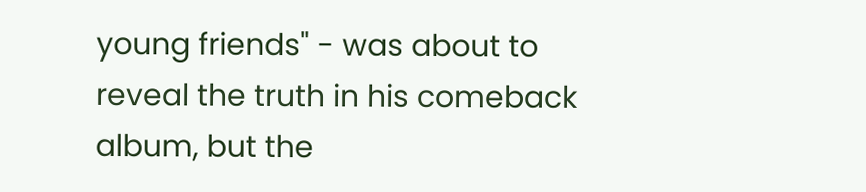young friends" - was about to reveal the truth in his comeback album, but the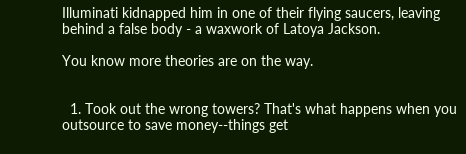Illuminati kidnapped him in one of their flying saucers, leaving behind a false body - a waxwork of Latoya Jackson.

You know more theories are on the way.


  1. Took out the wrong towers? That's what happens when you outsource to save money--things get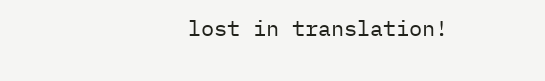lost in translation!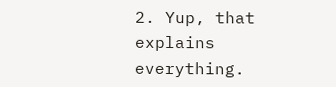2. Yup, that explains everything.